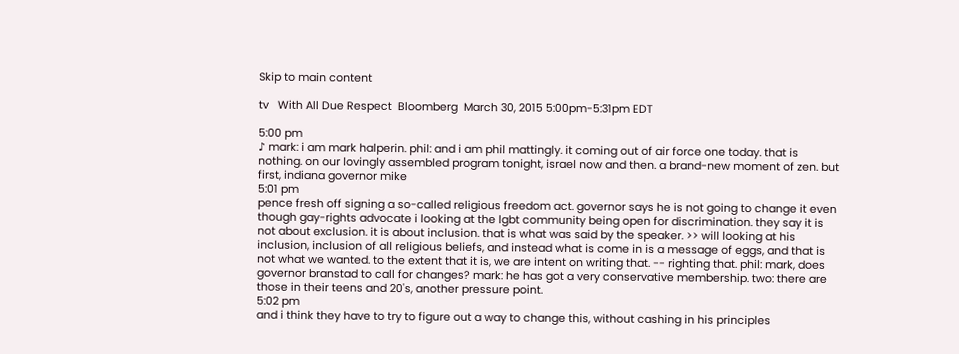Skip to main content

tv   With All Due Respect  Bloomberg  March 30, 2015 5:00pm-5:31pm EDT

5:00 pm
♪ mark: i am mark halperin. phil: and i am phil mattingly. it coming out of air force one today. that is nothing. on our lovingly assembled program tonight, israel now and then. a brand-new moment of zen. but first, indiana governor mike
5:01 pm
pence fresh off signing a so-called religious freedom act. governor says he is not going to change it even though gay-rights advocate i looking at the lgbt community being open for discrimination. they say it is not about exclusion. it is about inclusion. that is what was said by the speaker. >> will looking at his inclusion, inclusion of all religious beliefs, and instead what is come in is a message of eggs, and that is not what we wanted. to the extent that it is, we are intent on writing that. -- righting that. phil: mark, does governor branstad to call for changes? mark: he has got a very conservative membership. two: there are those in their teens and 20's, another pressure point.
5:02 pm
and i think they have to try to figure out a way to change this, without cashing in his principles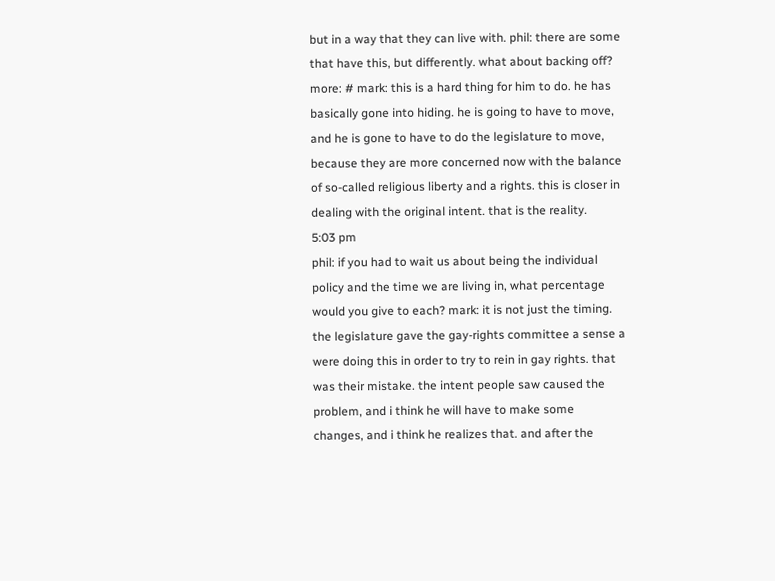but in a way that they can live with. phil: there are some that have this, but differently. what about backing off? more: # mark: this is a hard thing for him to do. he has basically gone into hiding. he is going to have to move, and he is gone to have to do the legislature to move, because they are more concerned now with the balance of so-called religious liberty and a rights. this is closer in dealing with the original intent. that is the reality.
5:03 pm
phil: if you had to wait us about being the individual policy and the time we are living in, what percentage would you give to each? mark: it is not just the timing. the legislature gave the gay-rights committee a sense a were doing this in order to try to rein in gay rights. that was their mistake. the intent people saw caused the problem, and i think he will have to make some changes, and i think he realizes that. and after the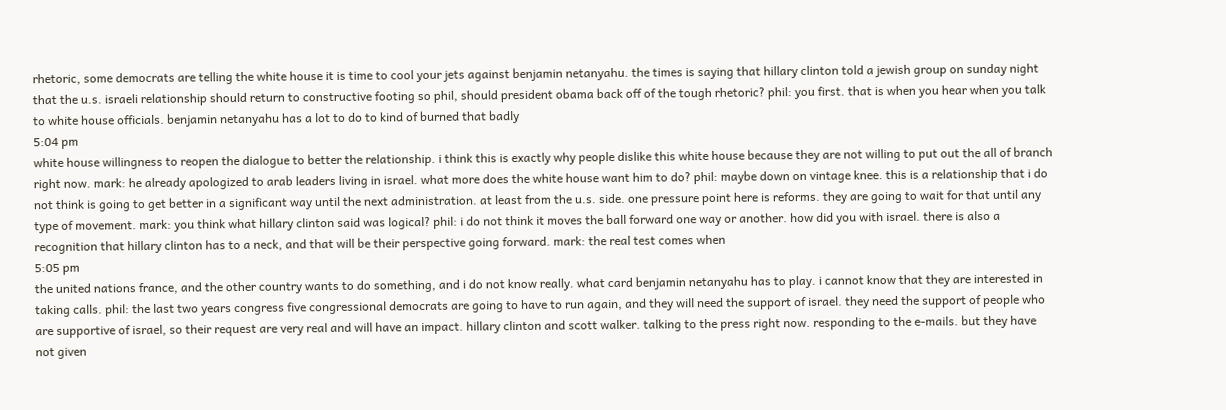rhetoric, some democrats are telling the white house it is time to cool your jets against benjamin netanyahu. the times is saying that hillary clinton told a jewish group on sunday night that the u.s. israeli relationship should return to constructive footing so phil, should president obama back off of the tough rhetoric? phil: you first. that is when you hear when you talk to white house officials. benjamin netanyahu has a lot to do to kind of burned that badly
5:04 pm
white house willingness to reopen the dialogue to better the relationship. i think this is exactly why people dislike this white house because they are not willing to put out the all of branch right now. mark: he already apologized to arab leaders living in israel. what more does the white house want him to do? phil: maybe down on vintage knee. this is a relationship that i do not think is going to get better in a significant way until the next administration. at least from the u.s. side. one pressure point here is reforms. they are going to wait for that until any type of movement. mark: you think what hillary clinton said was logical? phil: i do not think it moves the ball forward one way or another. how did you with israel. there is also a recognition that hillary clinton has to a neck, and that will be their perspective going forward. mark: the real test comes when
5:05 pm
the united nations france, and the other country wants to do something, and i do not know really. what card benjamin netanyahu has to play. i cannot know that they are interested in taking calls. phil: the last two years congress five congressional democrats are going to have to run again, and they will need the support of israel. they need the support of people who are supportive of israel, so their request are very real and will have an impact. hillary clinton and scott walker. talking to the press right now. responding to the e-mails. but they have not given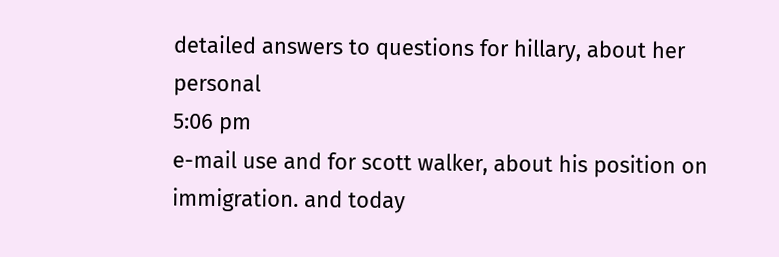detailed answers to questions for hillary, about her personal
5:06 pm
e-mail use and for scott walker, about his position on immigration. and today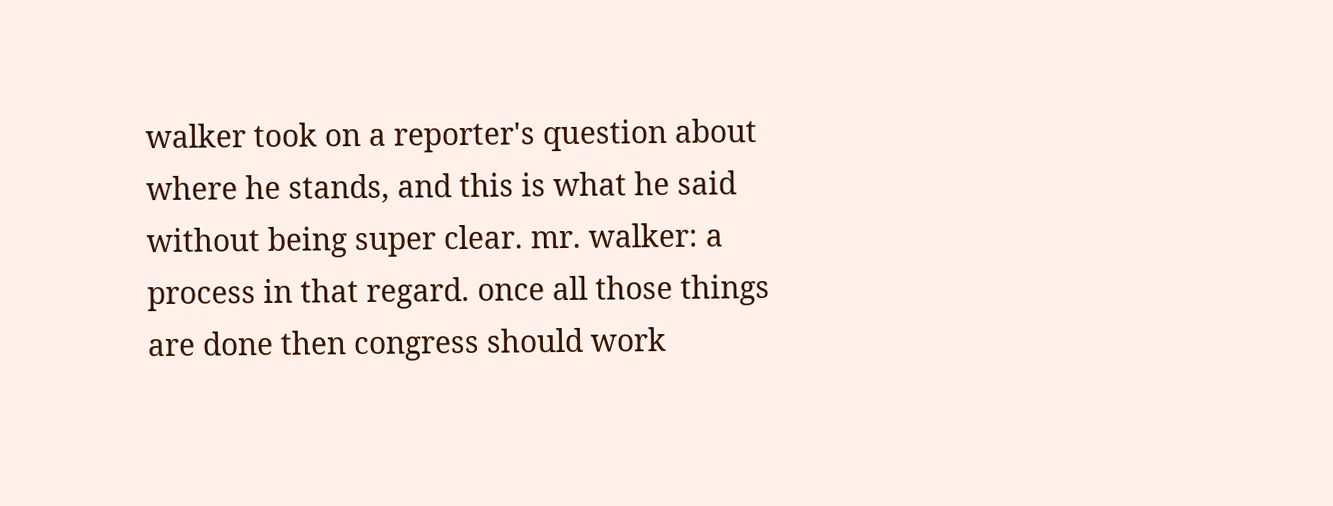walker took on a reporter's question about where he stands, and this is what he said without being super clear. mr. walker: a process in that regard. once all those things are done then congress should work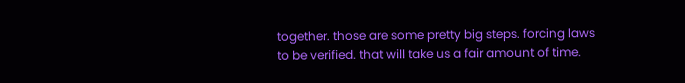together. those are some pretty big steps. forcing laws to be verified. that will take us a fair amount of time.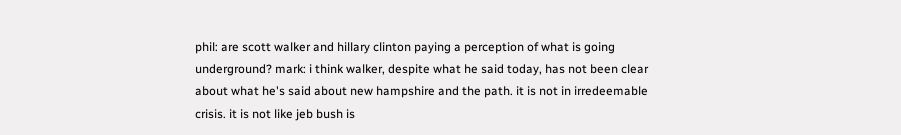phil: are scott walker and hillary clinton paying a perception of what is going underground? mark: i think walker, despite what he said today, has not been clear about what he's said about new hampshire and the path. it is not in irredeemable crisis. it is not like jeb bush is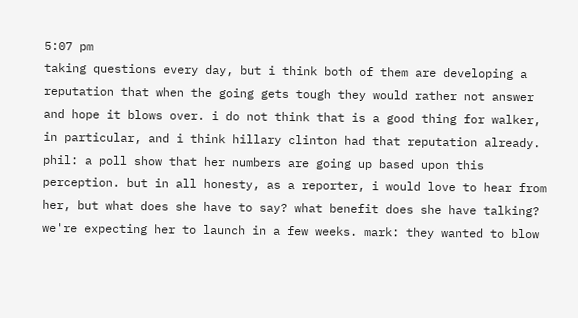5:07 pm
taking questions every day, but i think both of them are developing a reputation that when the going gets tough they would rather not answer and hope it blows over. i do not think that is a good thing for walker, in particular, and i think hillary clinton had that reputation already. phil: a poll show that her numbers are going up based upon this perception. but in all honesty, as a reporter, i would love to hear from her, but what does she have to say? what benefit does she have talking? we're expecting her to launch in a few weeks. mark: they wanted to blow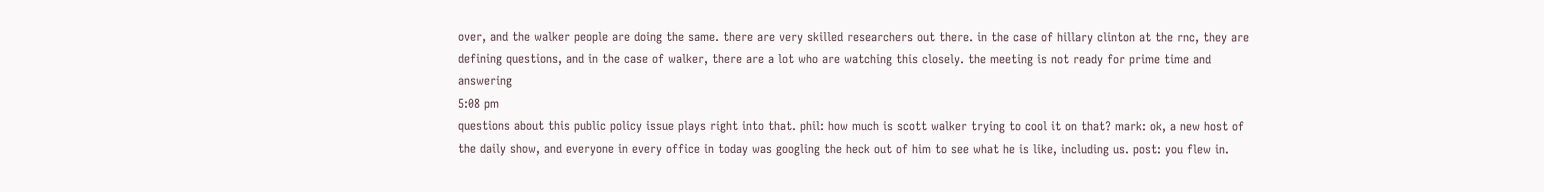over, and the walker people are doing the same. there are very skilled researchers out there. in the case of hillary clinton at the rnc, they are defining questions, and in the case of walker, there are a lot who are watching this closely. the meeting is not ready for prime time and answering
5:08 pm
questions about this public policy issue plays right into that. phil: how much is scott walker trying to cool it on that? mark: ok, a new host of the daily show, and everyone in every office in today was googling the heck out of him to see what he is like, including us. post: you flew in.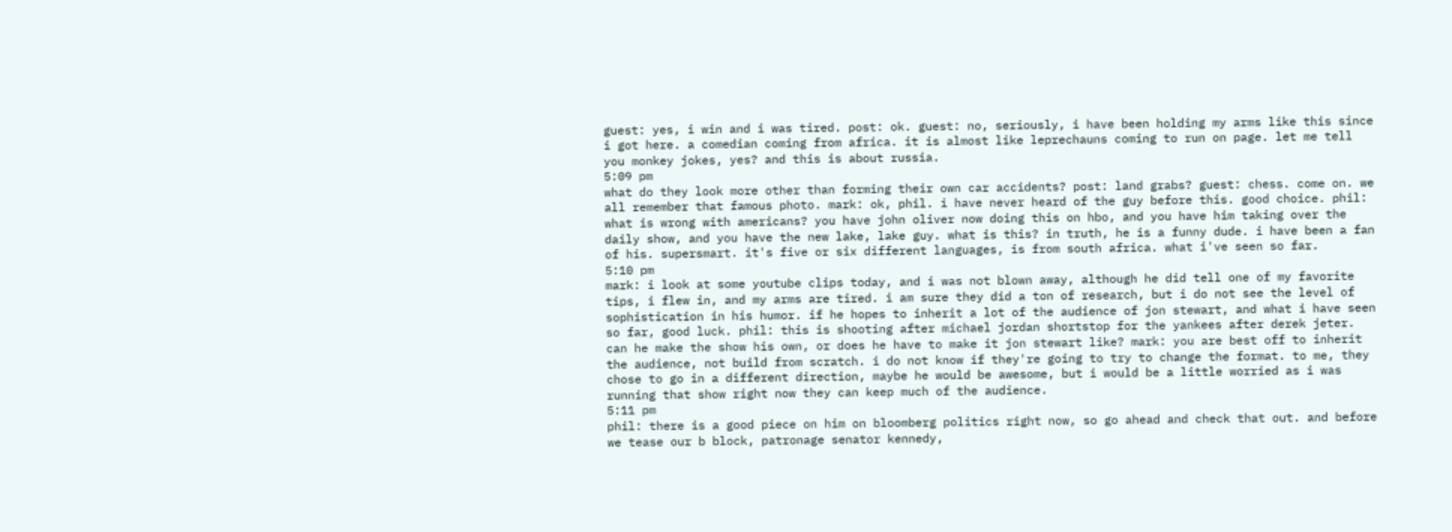guest: yes, i win and i was tired. post: ok. guest: no, seriously, i have been holding my arms like this since i got here. a comedian coming from africa. it is almost like leprechauns coming to run on page. let me tell you monkey jokes, yes? and this is about russia.
5:09 pm
what do they look more other than forming their own car accidents? post: land grabs? guest: chess. come on. we all remember that famous photo. mark: ok, phil. i have never heard of the guy before this. good choice. phil: what is wrong with americans? you have john oliver now doing this on hbo, and you have him taking over the daily show, and you have the new lake, lake guy. what is this? in truth, he is a funny dude. i have been a fan of his. supersmart. it's five or six different languages, is from south africa. what i've seen so far.
5:10 pm
mark: i look at some youtube clips today, and i was not blown away, although he did tell one of my favorite tips, i flew in, and my arms are tired. i am sure they did a ton of research, but i do not see the level of sophistication in his humor. if he hopes to inherit a lot of the audience of jon stewart, and what i have seen so far, good luck. phil: this is shooting after michael jordan shortstop for the yankees after derek jeter. can he make the show his own, or does he have to make it jon stewart like? mark: you are best off to inherit the audience, not build from scratch. i do not know if they're going to try to change the format. to me, they chose to go in a different direction, maybe he would be awesome, but i would be a little worried as i was running that show right now they can keep much of the audience.
5:11 pm
phil: there is a good piece on him on bloomberg politics right now, so go ahead and check that out. and before we tease our b block, patronage senator kennedy,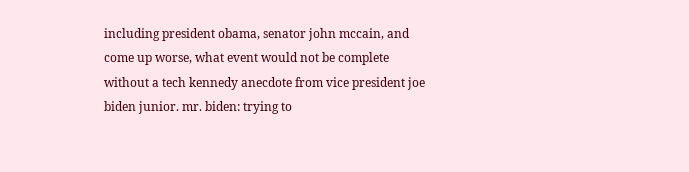including president obama, senator john mccain, and come up worse, what event would not be complete without a tech kennedy anecdote from vice president joe biden junior. mr. biden: trying to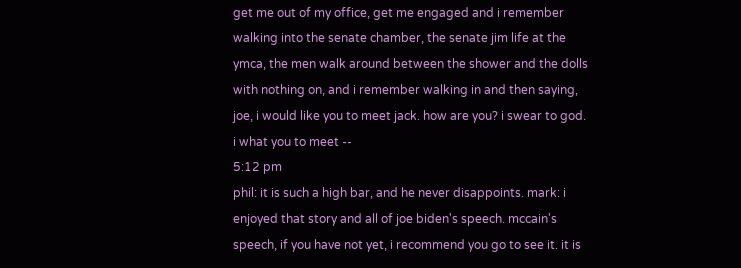get me out of my office, get me engaged and i remember walking into the senate chamber, the senate jim life at the ymca, the men walk around between the shower and the dolls with nothing on, and i remember walking in and then saying, joe, i would like you to meet jack. how are you? i swear to god. i what you to meet --
5:12 pm
phil: it is such a high bar, and he never disappoints. mark: i enjoyed that story and all of joe biden's speech. mccain's speech, if you have not yet, i recommend you go to see it. it is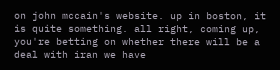on john mccain's website. up in boston, it is quite something. all right, coming up, you're betting on whether there will be a deal with iran we have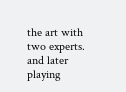the art with two experts. and later playing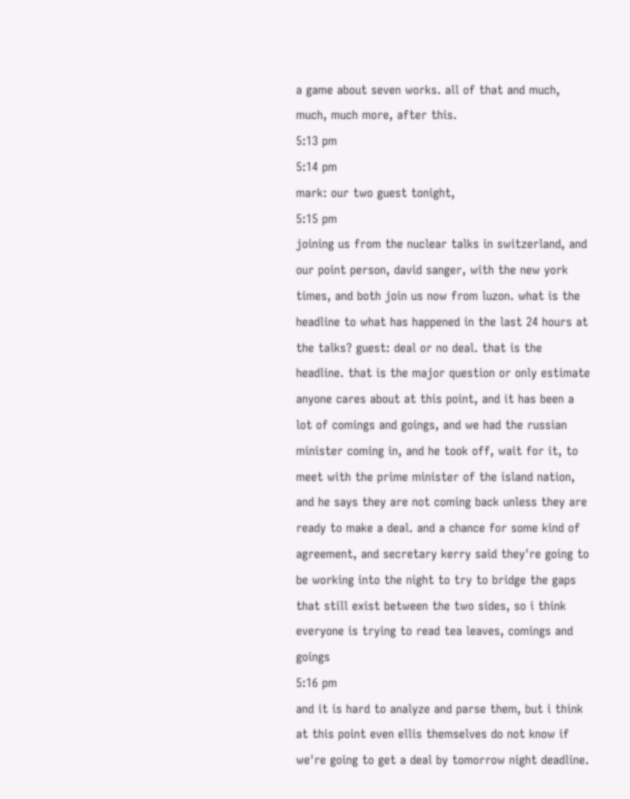a game about seven works. all of that and much, much, much more, after this.
5:13 pm
5:14 pm
mark: our two guest tonight,
5:15 pm
joining us from the nuclear talks in switzerland, and our point person, david sanger, with the new york times, and both join us now from luzon. what is the headline to what has happened in the last 24 hours at the talks? guest: deal or no deal. that is the headline. that is the major question or only estimate anyone cares about at this point, and it has been a lot of comings and goings, and we had the russian minister coming in, and he took off, wait for it, to meet with the prime minister of the island nation, and he says they are not coming back unless they are ready to make a deal. and a chance for some kind of agreement, and secretary kerry said they're going to be working into the night to try to bridge the gaps that still exist between the two sides, so i think everyone is trying to read tea leaves, comings and goings
5:16 pm
and it is hard to analyze and parse them, but i think at this point even ellis themselves do not know if we're going to get a deal by tomorrow night deadline.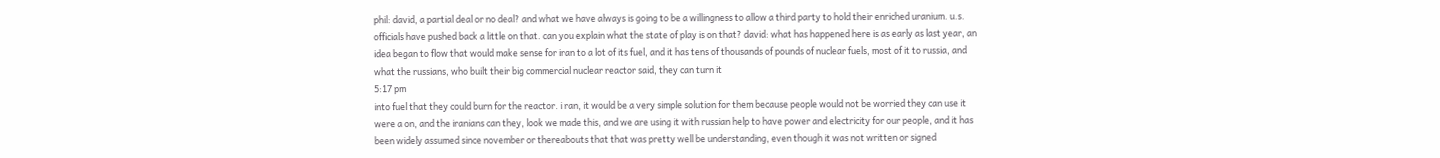phil: david, a partial deal or no deal? and what we have always is going to be a willingness to allow a third party to hold their enriched uranium. u.s. officials have pushed back a little on that. can you explain what the state of play is on that? david: what has happened here is as early as last year, an idea began to flow that would make sense for iran to a lot of its fuel, and it has tens of thousands of pounds of nuclear fuels, most of it to russia, and what the russians, who built their big commercial nuclear reactor said, they can turn it
5:17 pm
into fuel that they could burn for the reactor. i ran, it would be a very simple solution for them because people would not be worried they can use it were a on, and the iranians can they, look we made this, and we are using it with russian help to have power and electricity for our people, and it has been widely assumed since november or thereabouts that that was pretty well be understanding, even though it was not written or signed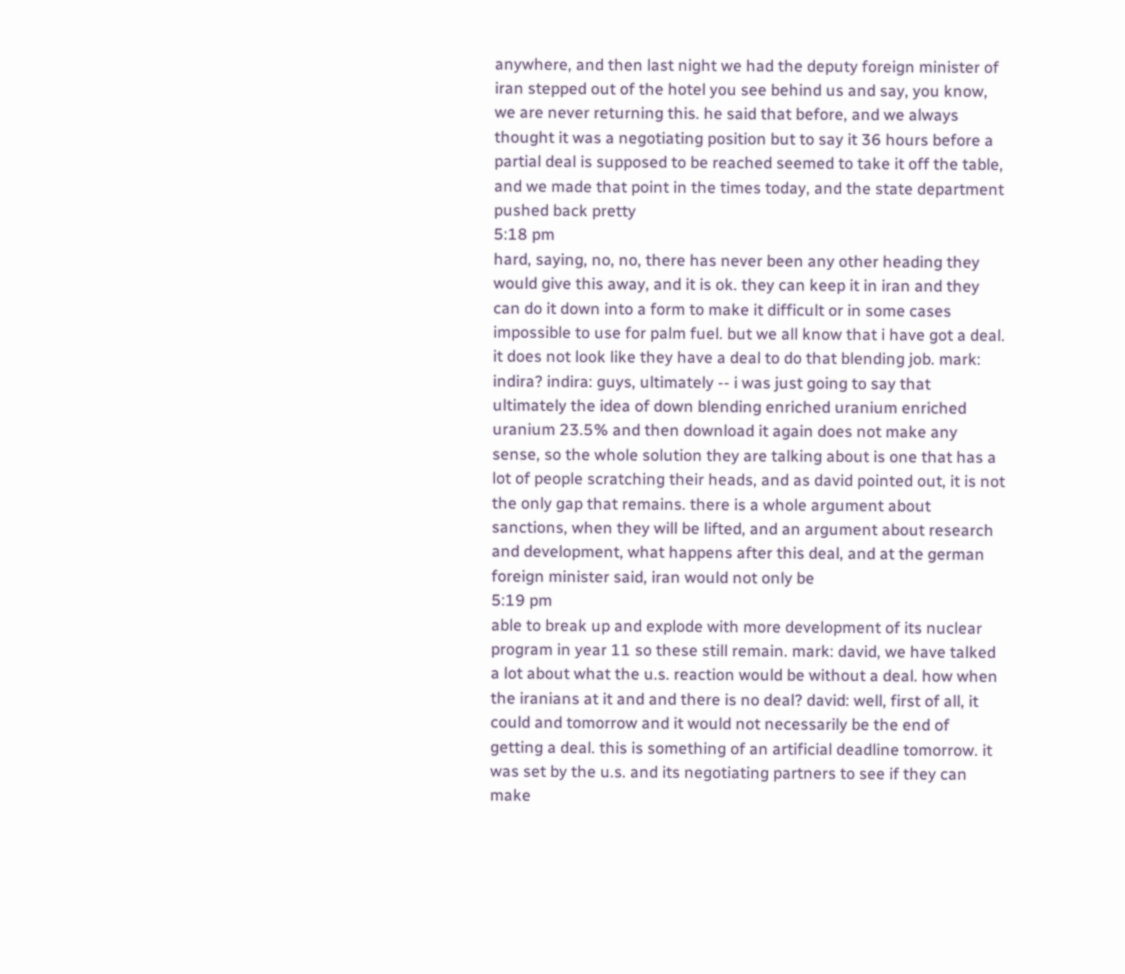anywhere, and then last night we had the deputy foreign minister of iran stepped out of the hotel you see behind us and say, you know, we are never returning this. he said that before, and we always thought it was a negotiating position but to say it 36 hours before a partial deal is supposed to be reached seemed to take it off the table, and we made that point in the times today, and the state department pushed back pretty
5:18 pm
hard, saying, no, no, there has never been any other heading they would give this away, and it is ok. they can keep it in iran and they can do it down into a form to make it difficult or in some cases impossible to use for palm fuel. but we all know that i have got a deal. it does not look like they have a deal to do that blending job. mark: indira? indira: guys, ultimately -- i was just going to say that ultimately the idea of down blending enriched uranium enriched uranium 23.5% and then download it again does not make any sense, so the whole solution they are talking about is one that has a lot of people scratching their heads, and as david pointed out, it is not the only gap that remains. there is a whole argument about sanctions, when they will be lifted, and an argument about research and development, what happens after this deal, and at the german foreign minister said, iran would not only be
5:19 pm
able to break up and explode with more development of its nuclear program in year 11 so these still remain. mark: david, we have talked a lot about what the u.s. reaction would be without a deal. how when the iranians at it and and there is no deal? david: well, first of all, it could and tomorrow and it would not necessarily be the end of getting a deal. this is something of an artificial deadline tomorrow. it was set by the u.s. and its negotiating partners to see if they can make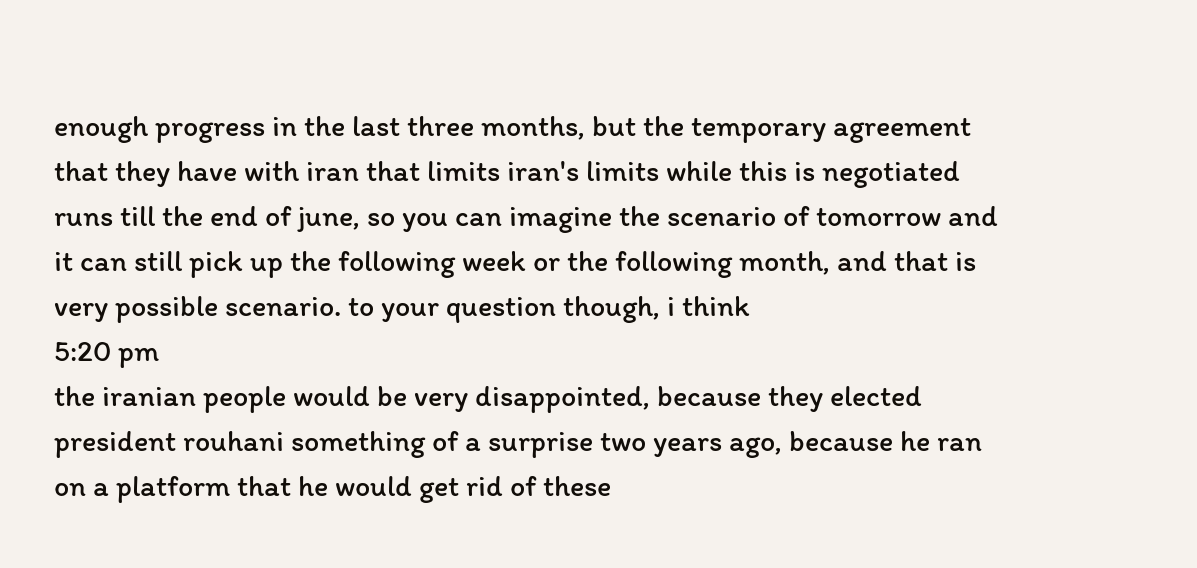enough progress in the last three months, but the temporary agreement that they have with iran that limits iran's limits while this is negotiated runs till the end of june, so you can imagine the scenario of tomorrow and it can still pick up the following week or the following month, and that is very possible scenario. to your question though, i think
5:20 pm
the iranian people would be very disappointed, because they elected president rouhani something of a surprise two years ago, because he ran on a platform that he would get rid of these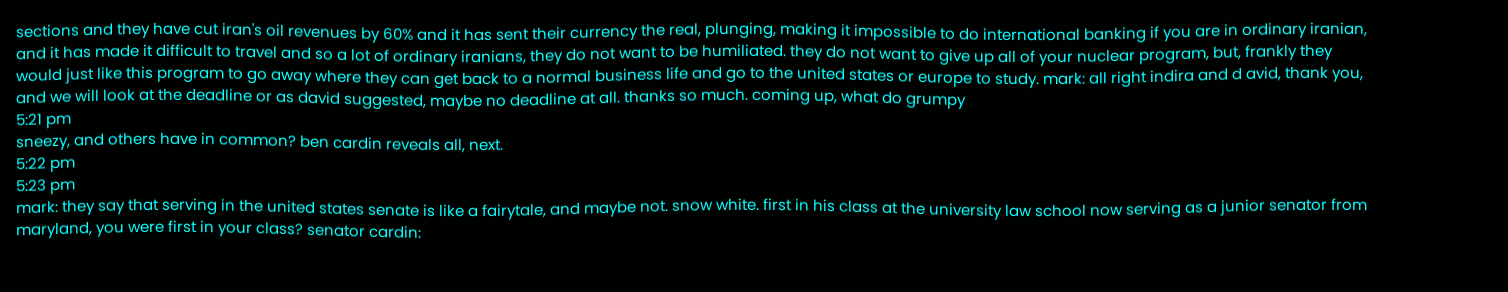sections and they have cut iran's oil revenues by 60% and it has sent their currency the real, plunging, making it impossible to do international banking if you are in ordinary iranian, and it has made it difficult to travel and so a lot of ordinary iranians, they do not want to be humiliated. they do not want to give up all of your nuclear program, but, frankly they would just like this program to go away where they can get back to a normal business life and go to the united states or europe to study. mark: all right indira and d avid, thank you, and we will look at the deadline or as david suggested, maybe no deadline at all. thanks so much. coming up, what do grumpy
5:21 pm
sneezy, and others have in common? ben cardin reveals all, next.
5:22 pm
5:23 pm
mark: they say that serving in the united states senate is like a fairytale, and maybe not. snow white. first in his class at the university law school now serving as a junior senator from maryland, you were first in your class? senator cardin: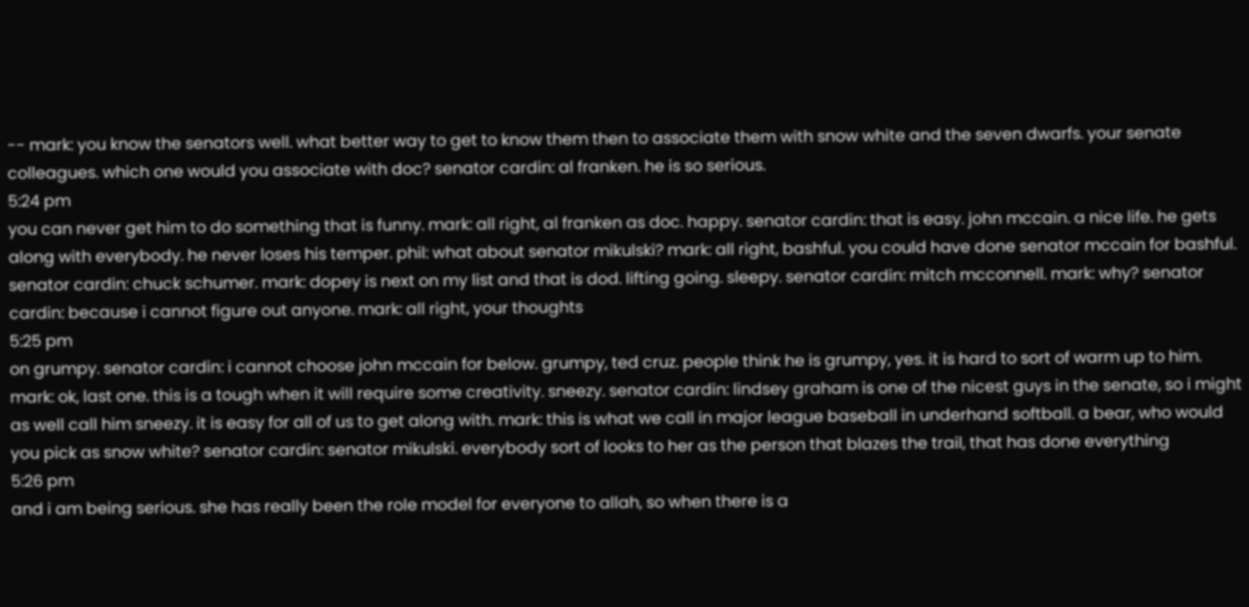-- mark: you know the senators well. what better way to get to know them then to associate them with snow white and the seven dwarfs. your senate colleagues. which one would you associate with doc? senator cardin: al franken. he is so serious.
5:24 pm
you can never get him to do something that is funny. mark: all right, al franken as doc. happy. senator cardin: that is easy. john mccain. a nice life. he gets along with everybody. he never loses his temper. phil: what about senator mikulski? mark: all right, bashful. you could have done senator mccain for bashful. senator cardin: chuck schumer. mark: dopey is next on my list and that is dod. lifting going. sleepy. senator cardin: mitch mcconnell. mark: why? senator cardin: because i cannot figure out anyone. mark: all right, your thoughts
5:25 pm
on grumpy. senator cardin: i cannot choose john mccain for below. grumpy, ted cruz. people think he is grumpy, yes. it is hard to sort of warm up to him. mark: ok, last one. this is a tough when it will require some creativity. sneezy. senator cardin: lindsey graham is one of the nicest guys in the senate, so i might as well call him sneezy. it is easy for all of us to get along with. mark: this is what we call in major league baseball in underhand softball. a bear, who would you pick as snow white? senator cardin: senator mikulski. everybody sort of looks to her as the person that blazes the trail, that has done everything
5:26 pm
and i am being serious. she has really been the role model for everyone to allah, so when there is a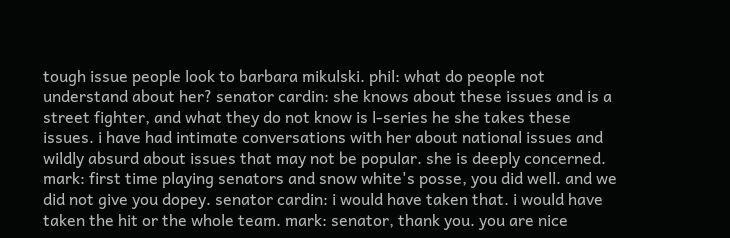tough issue people look to barbara mikulski. phil: what do people not understand about her? senator cardin: she knows about these issues and is a street fighter, and what they do not know is l-series he she takes these issues. i have had intimate conversations with her about national issues and wildly absurd about issues that may not be popular. she is deeply concerned. mark: first time playing senators and snow white's posse, you did well. and we did not give you dopey. senator cardin: i would have taken that. i would have taken the hit or the whole team. mark: senator, thank you. you are nice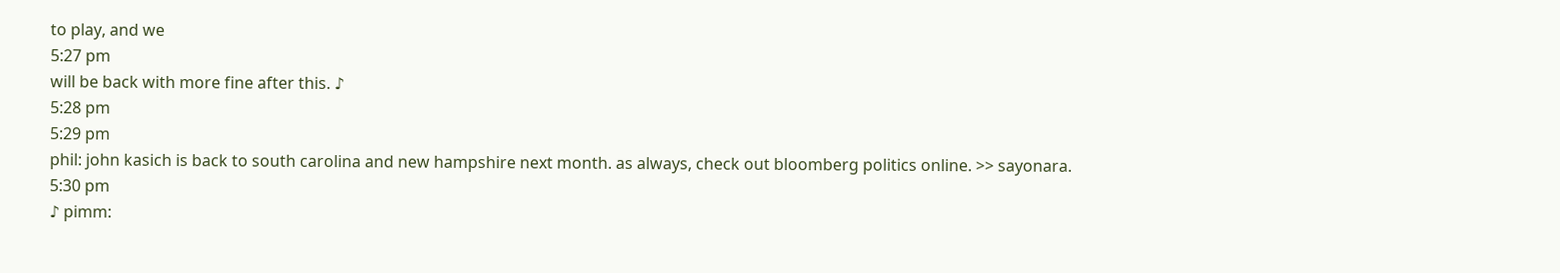to play, and we
5:27 pm
will be back with more fine after this. ♪
5:28 pm
5:29 pm
phil: john kasich is back to south carolina and new hampshire next month. as always, check out bloomberg politics online. >> sayonara.
5:30 pm
♪ pimm: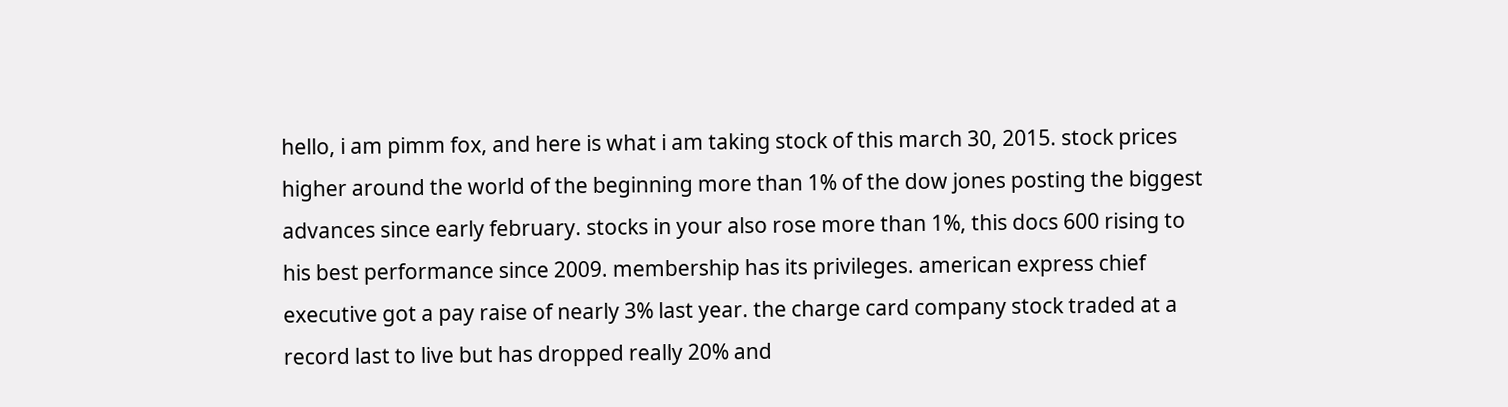hello, i am pimm fox, and here is what i am taking stock of this march 30, 2015. stock prices higher around the world of the beginning more than 1% of the dow jones posting the biggest advances since early february. stocks in your also rose more than 1%, this docs 600 rising to his best performance since 2009. membership has its privileges. american express chief executive got a pay raise of nearly 3% last year. the charge card company stock traded at a record last to live but has dropped really 20% and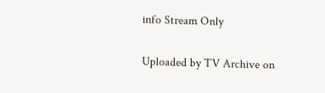info Stream Only

Uploaded by TV Archive on